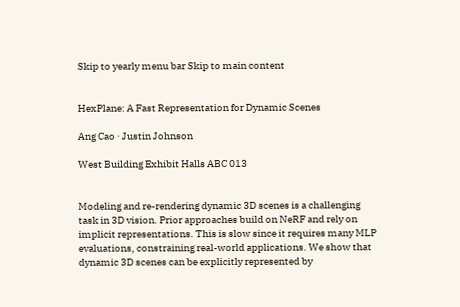Skip to yearly menu bar Skip to main content


HexPlane: A Fast Representation for Dynamic Scenes

Ang Cao · Justin Johnson

West Building Exhibit Halls ABC 013


Modeling and re-rendering dynamic 3D scenes is a challenging task in 3D vision. Prior approaches build on NeRF and rely on implicit representations. This is slow since it requires many MLP evaluations, constraining real-world applications. We show that dynamic 3D scenes can be explicitly represented by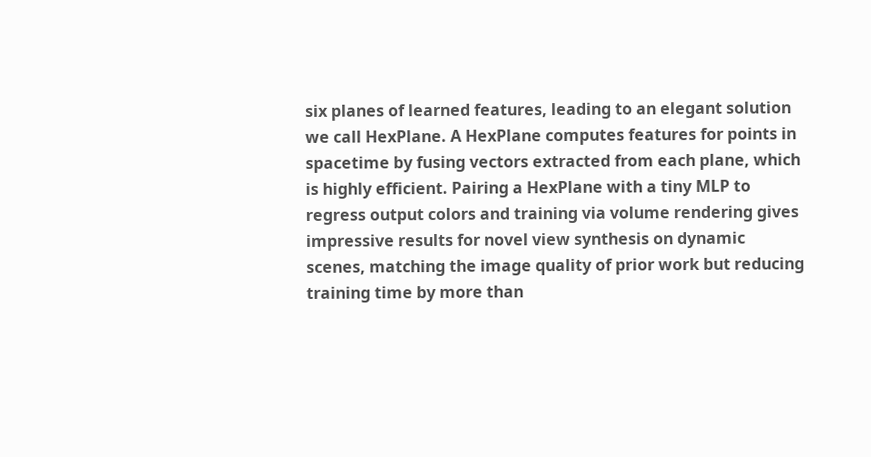six planes of learned features, leading to an elegant solution we call HexPlane. A HexPlane computes features for points in spacetime by fusing vectors extracted from each plane, which is highly efficient. Pairing a HexPlane with a tiny MLP to regress output colors and training via volume rendering gives impressive results for novel view synthesis on dynamic scenes, matching the image quality of prior work but reducing training time by more than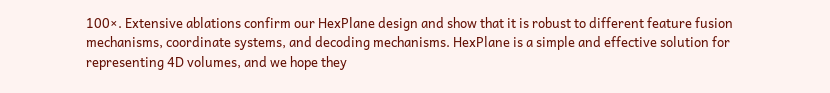100×. Extensive ablations confirm our HexPlane design and show that it is robust to different feature fusion mechanisms, coordinate systems, and decoding mechanisms. HexPlane is a simple and effective solution for representing 4D volumes, and we hope they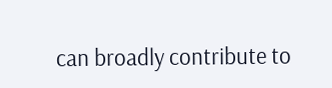can broadly contribute to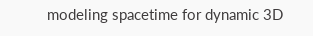modeling spacetime for dynamic 3D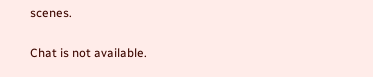scenes.

Chat is not available.